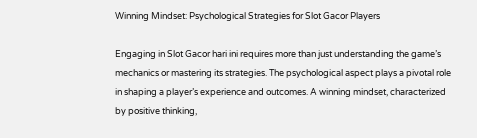Winning Mindset: Psychological Strategies for Slot Gacor Players

Engaging in Slot Gacor hari ini requires more than just understanding the game’s mechanics or mastering its strategies. The psychological aspect plays a pivotal role in shaping a player’s experience and outcomes. A winning mindset, characterized by positive thinking,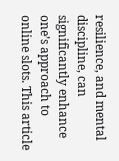resilience, and mental discipline, can significantly enhance one’s approach to online slots. This article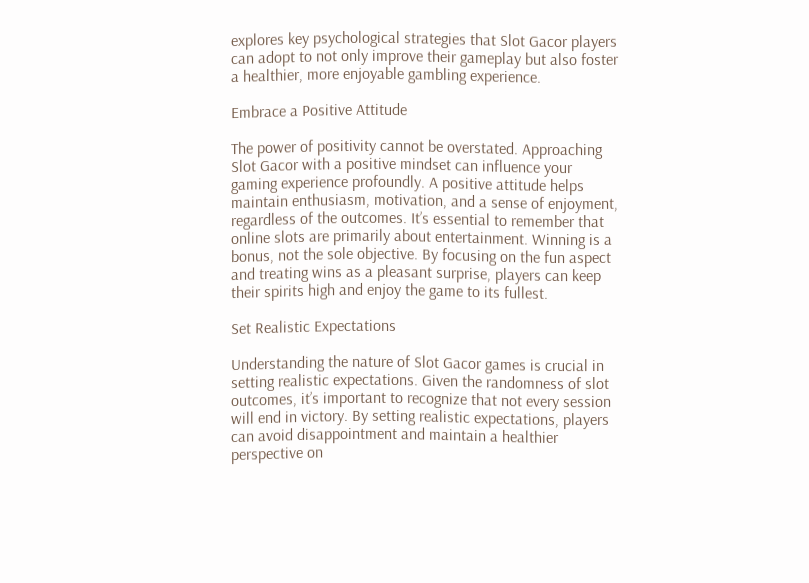explores key psychological strategies that Slot Gacor players can adopt to not only improve their gameplay but also foster a healthier, more enjoyable gambling experience.

Embrace a Positive Attitude

The power of positivity cannot be overstated. Approaching Slot Gacor with a positive mindset can influence your gaming experience profoundly. A positive attitude helps maintain enthusiasm, motivation, and a sense of enjoyment, regardless of the outcomes. It’s essential to remember that online slots are primarily about entertainment. Winning is a bonus, not the sole objective. By focusing on the fun aspect and treating wins as a pleasant surprise, players can keep their spirits high and enjoy the game to its fullest.

Set Realistic Expectations

Understanding the nature of Slot Gacor games is crucial in setting realistic expectations. Given the randomness of slot outcomes, it’s important to recognize that not every session will end in victory. By setting realistic expectations, players can avoid disappointment and maintain a healthier perspective on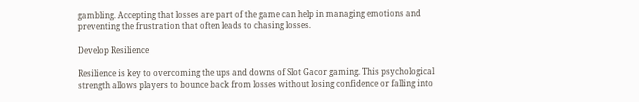gambling. Accepting that losses are part of the game can help in managing emotions and preventing the frustration that often leads to chasing losses.

Develop Resilience

Resilience is key to overcoming the ups and downs of Slot Gacor gaming. This psychological strength allows players to bounce back from losses without losing confidence or falling into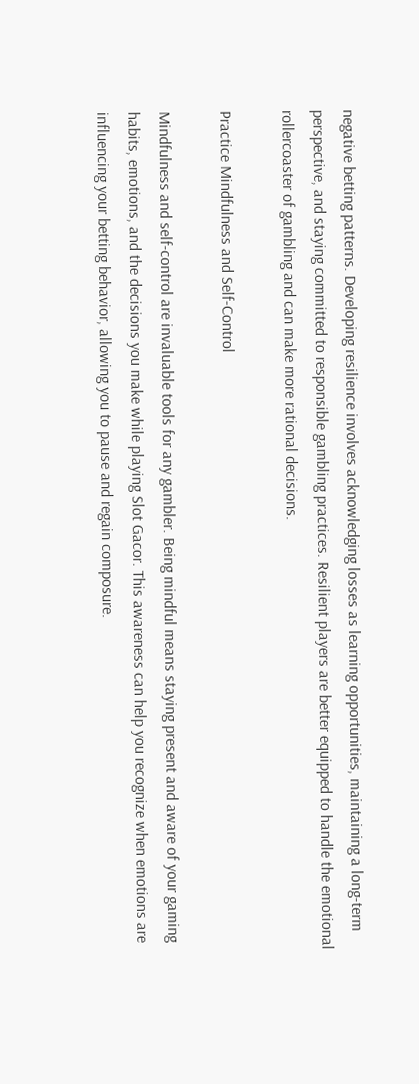negative betting patterns. Developing resilience involves acknowledging losses as learning opportunities, maintaining a long-term perspective, and staying committed to responsible gambling practices. Resilient players are better equipped to handle the emotional rollercoaster of gambling and can make more rational decisions.

Practice Mindfulness and Self-Control

Mindfulness and self-control are invaluable tools for any gambler. Being mindful means staying present and aware of your gaming habits, emotions, and the decisions you make while playing Slot Gacor. This awareness can help you recognize when emotions are influencing your betting behavior, allowing you to pause and regain composure.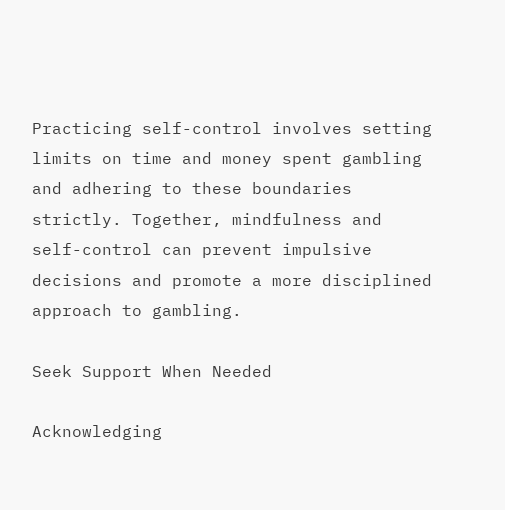Practicing self-control involves setting limits on time and money spent gambling and adhering to these boundaries strictly. Together, mindfulness and self-control can prevent impulsive decisions and promote a more disciplined approach to gambling.

Seek Support When Needed

Acknowledging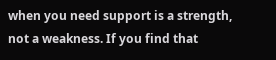when you need support is a strength, not a weakness. If you find that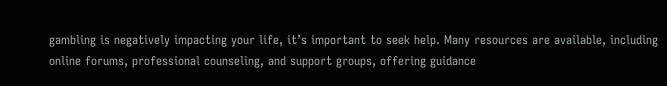gambling is negatively impacting your life, it’s important to seek help. Many resources are available, including online forums, professional counseling, and support groups, offering guidance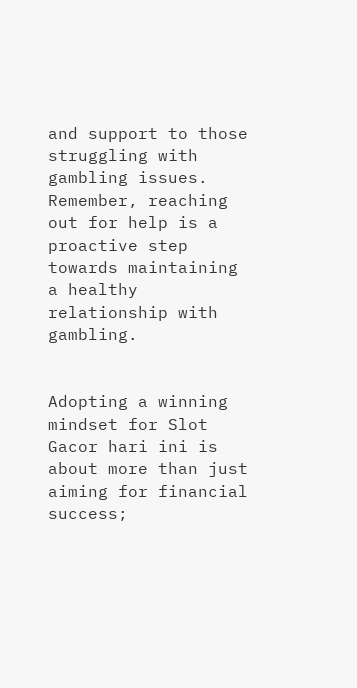and support to those struggling with gambling issues. Remember, reaching out for help is a proactive step towards maintaining a healthy relationship with gambling.


Adopting a winning mindset for Slot Gacor hari ini is about more than just aiming for financial success;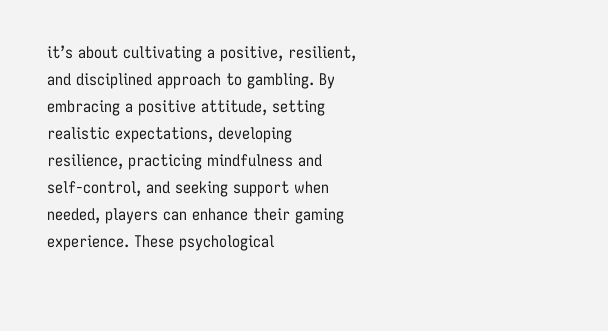it’s about cultivating a positive, resilient, and disciplined approach to gambling. By embracing a positive attitude, setting realistic expectations, developing resilience, practicing mindfulness and self-control, and seeking support when needed, players can enhance their gaming experience. These psychological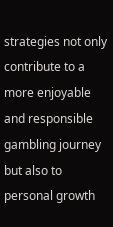strategies not only contribute to a more enjoyable and responsible gambling journey but also to personal growth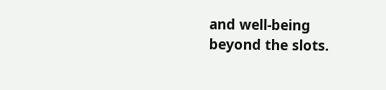and well-being beyond the slots.